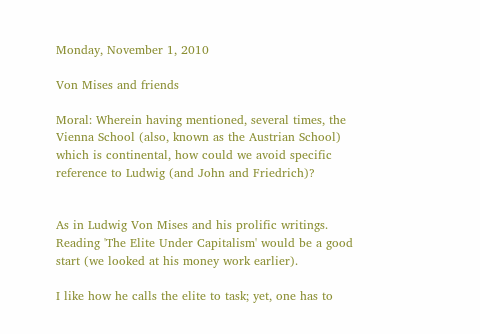Monday, November 1, 2010

Von Mises and friends

Moral: Wherein having mentioned, several times, the Vienna School (also, known as the Austrian School) which is continental, how could we avoid specific reference to Ludwig (and John and Friedrich)?


As in Ludwig Von Mises and his prolific writings. Reading 'The Elite Under Capitalism' would be a good start (we looked at his money work earlier).

I like how he calls the elite to task; yet, one has to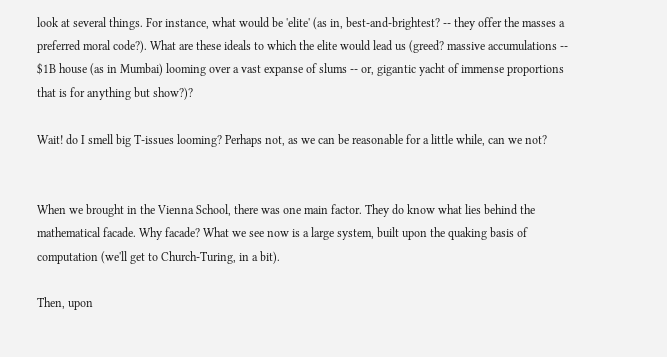look at several things. For instance, what would be 'elite' (as in, best-and-brightest? -- they offer the masses a preferred moral code?). What are these ideals to which the elite would lead us (greed? massive accumulations -- $1B house (as in Mumbai) looming over a vast expanse of slums -- or, gigantic yacht of immense proportions that is for anything but show?)?

Wait! do I smell big T-issues looming? Perhaps not, as we can be reasonable for a little while, can we not?


When we brought in the Vienna School, there was one main factor. They do know what lies behind the mathematical facade. Why facade? What we see now is a large system, built upon the quaking basis of computation (we'll get to Church-Turing, in a bit).

Then, upon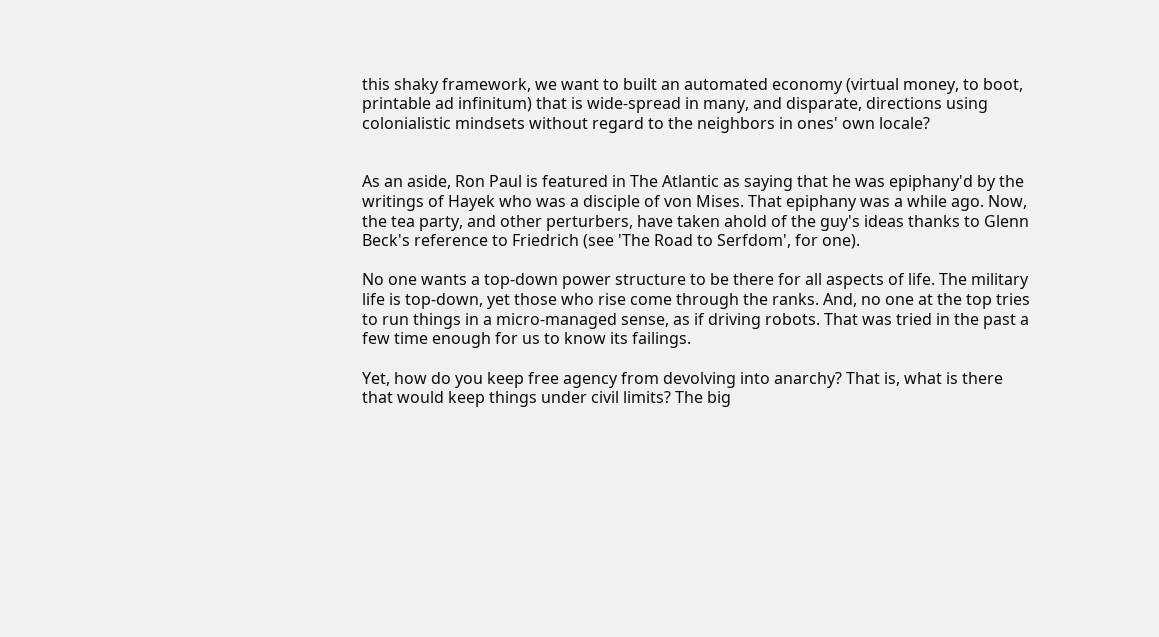this shaky framework, we want to built an automated economy (virtual money, to boot, printable ad infinitum) that is wide-spread in many, and disparate, directions using colonialistic mindsets without regard to the neighbors in ones' own locale?


As an aside, Ron Paul is featured in The Atlantic as saying that he was epiphany'd by the writings of Hayek who was a disciple of von Mises. That epiphany was a while ago. Now, the tea party, and other perturbers, have taken ahold of the guy's ideas thanks to Glenn Beck's reference to Friedrich (see 'The Road to Serfdom', for one).

No one wants a top-down power structure to be there for all aspects of life. The military life is top-down, yet those who rise come through the ranks. And, no one at the top tries to run things in a micro-managed sense, as if driving robots. That was tried in the past a few time enough for us to know its failings.

Yet, how do you keep free agency from devolving into anarchy? That is, what is there that would keep things under civil limits? The big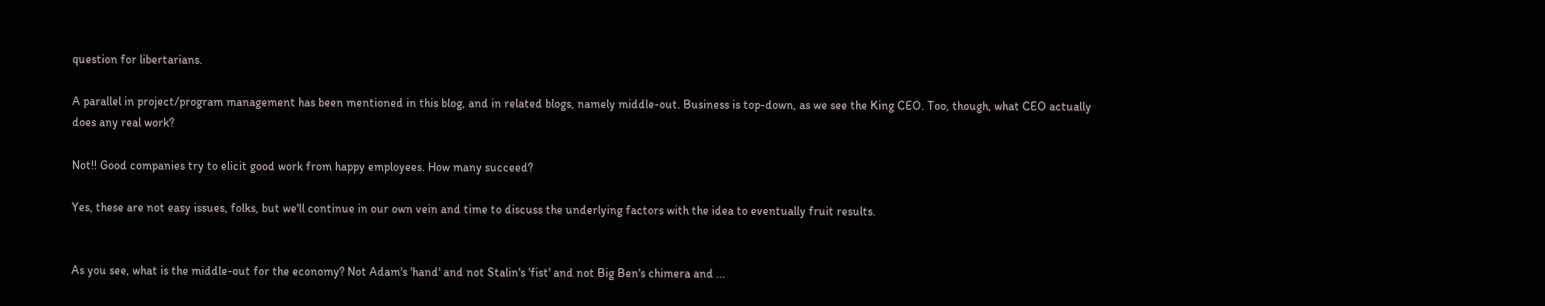question for libertarians.

A parallel in project/program management has been mentioned in this blog, and in related blogs, namely middle-out. Business is top-down, as we see the King CEO. Too, though, what CEO actually does any real work?

Not!! Good companies try to elicit good work from happy employees. How many succeed?

Yes, these are not easy issues, folks, but we'll continue in our own vein and time to discuss the underlying factors with the idea to eventually fruit results.


As you see, what is the middle-out for the economy? Not Adam's 'hand' and not Stalin's 'fist' and not Big Ben's chimera and ...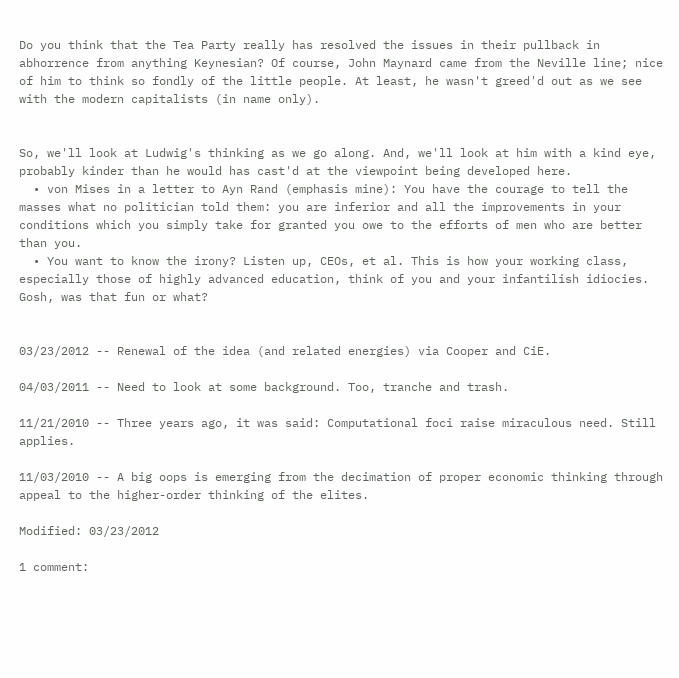Do you think that the Tea Party really has resolved the issues in their pullback in abhorrence from anything Keynesian? Of course, John Maynard came from the Neville line; nice of him to think so fondly of the little people. At least, he wasn't greed'd out as we see with the modern capitalists (in name only).


So, we'll look at Ludwig's thinking as we go along. And, we'll look at him with a kind eye, probably kinder than he would has cast'd at the viewpoint being developed here.
  • von Mises in a letter to Ayn Rand (emphasis mine): You have the courage to tell the masses what no politician told them: you are inferior and all the improvements in your conditions which you simply take for granted you owe to the efforts of men who are better than you.
  • You want to know the irony? Listen up, CEOs, et al. This is how your working class, especially those of highly advanced education, think of you and your infantilish idiocies.
Gosh, was that fun or what?


03/23/2012 -- Renewal of the idea (and related energies) via Cooper and CiE.

04/03/2011 -- Need to look at some background. Too, tranche and trash.

11/21/2010 -- Three years ago, it was said: Computational foci raise miraculous need. Still applies.

11/03/2010 -- A big oops is emerging from the decimation of proper economic thinking through appeal to the higher-order thinking of the elites.

Modified: 03/23/2012

1 comment: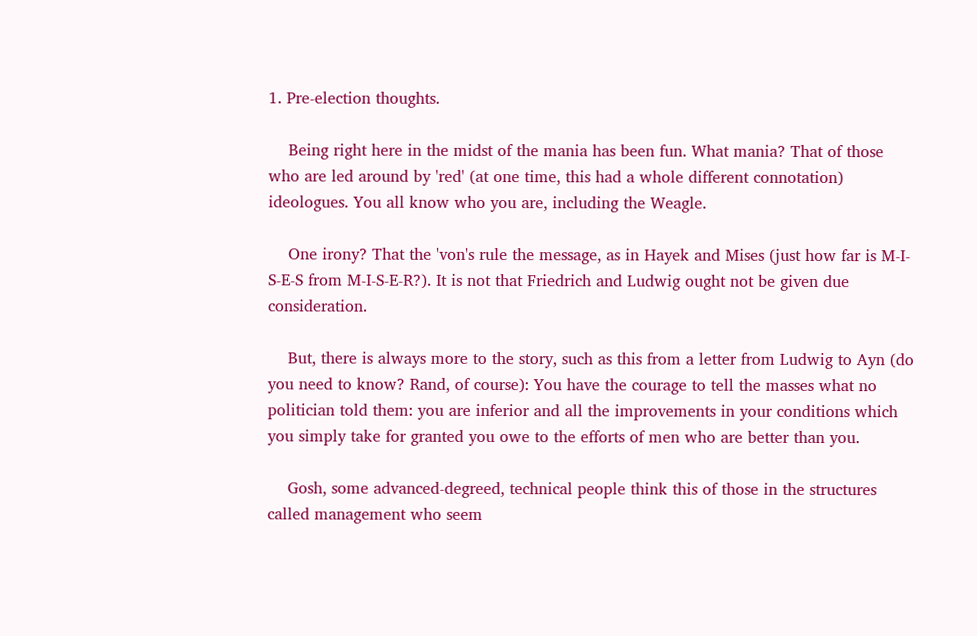1. Pre-election thoughts.

    Being right here in the midst of the mania has been fun. What mania? That of those who are led around by 'red' (at one time, this had a whole different connotation) ideologues. You all know who you are, including the Weagle.

    One irony? That the 'von's rule the message, as in Hayek and Mises (just how far is M-I-S-E-S from M-I-S-E-R?). It is not that Friedrich and Ludwig ought not be given due consideration.

    But, there is always more to the story, such as this from a letter from Ludwig to Ayn (do you need to know? Rand, of course): You have the courage to tell the masses what no politician told them: you are inferior and all the improvements in your conditions which you simply take for granted you owe to the efforts of men who are better than you.

    Gosh, some advanced-degreed, technical people think this of those in the structures called management who seem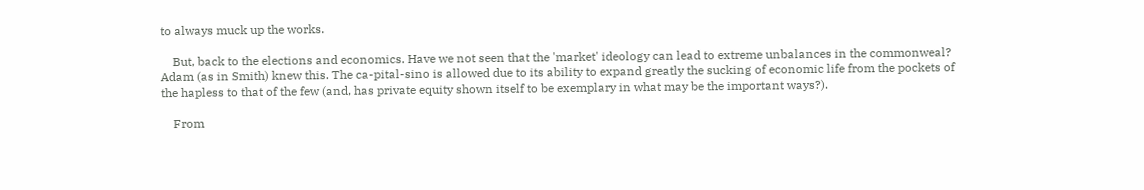to always muck up the works.

    But, back to the elections and economics. Have we not seen that the 'market' ideology can lead to extreme unbalances in the commonweal? Adam (as in Smith) knew this. The ca-pital-sino is allowed due to its ability to expand greatly the sucking of economic life from the pockets of the hapless to that of the few (and, has private equity shown itself to be exemplary in what may be the important ways?).

    From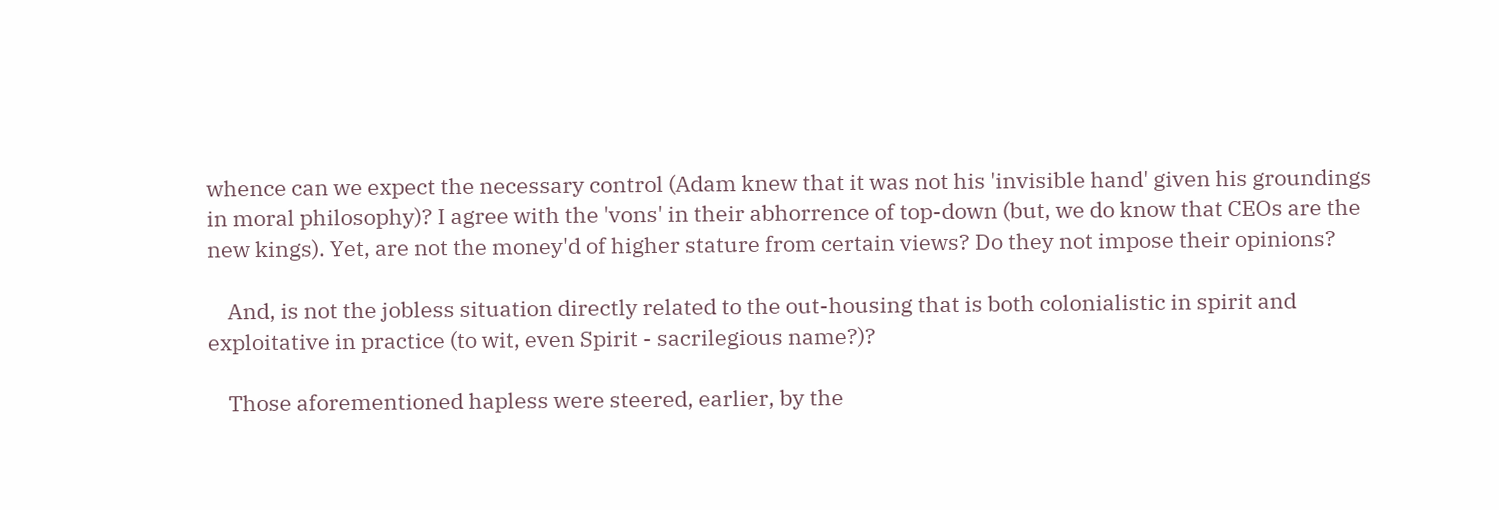whence can we expect the necessary control (Adam knew that it was not his 'invisible hand' given his groundings in moral philosophy)? I agree with the 'vons' in their abhorrence of top-down (but, we do know that CEOs are the new kings). Yet, are not the money'd of higher stature from certain views? Do they not impose their opinions?

    And, is not the jobless situation directly related to the out-housing that is both colonialistic in spirit and exploitative in practice (to wit, even Spirit - sacrilegious name?)?

    Those aforementioned hapless were steered, earlier, by the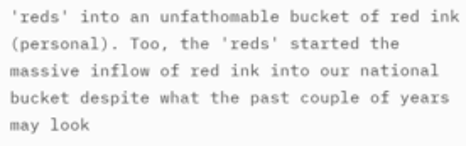'reds' into an unfathomable bucket of red ink (personal). Too, the 'reds' started the massive inflow of red ink into our national bucket despite what the past couple of years may look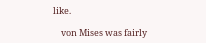like.

    von Mises was fairly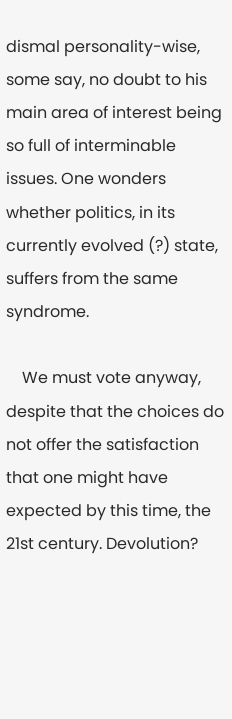dismal personality-wise, some say, no doubt to his main area of interest being so full of interminable issues. One wonders whether politics, in its currently evolved (?) state, suffers from the same syndrome.

    We must vote anyway, despite that the choices do not offer the satisfaction that one might have expected by this time, the 21st century. Devolution?